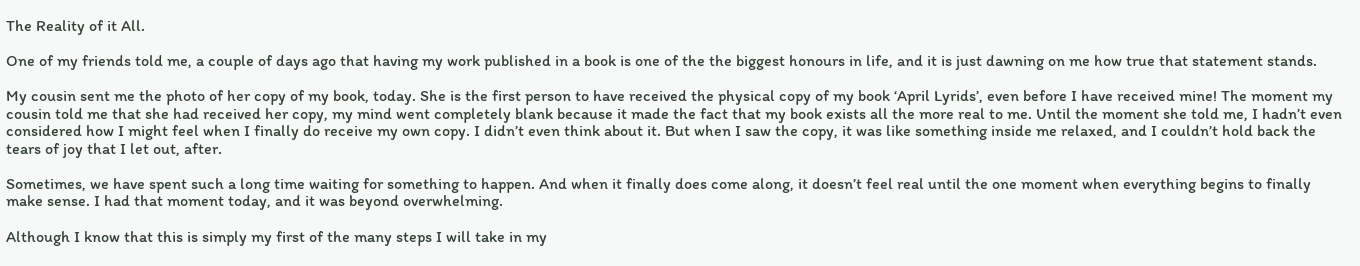The Reality of it All.

One of my friends told me, a couple of days ago that having my work published in a book is one of the the biggest honours in life, and it is just dawning on me how true that statement stands.

My cousin sent me the photo of her copy of my book, today. She is the first person to have received the physical copy of my book ‘April Lyrids’, even before I have received mine! The moment my cousin told me that she had received her copy, my mind went completely blank because it made the fact that my book exists all the more real to me. Until the moment she told me, I hadn’t even considered how I might feel when I finally do receive my own copy. I didn’t even think about it. But when I saw the copy, it was like something inside me relaxed, and I couldn’t hold back the tears of joy that I let out, after.

Sometimes, we have spent such a long time waiting for something to happen. And when it finally does come along, it doesn’t feel real until the one moment when everything begins to finally make sense. I had that moment today, and it was beyond overwhelming.

Although I know that this is simply my first of the many steps I will take in my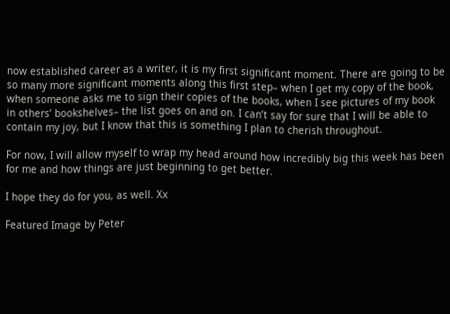now established career as a writer, it is my first significant moment. There are going to be so many more significant moments along this first step– when I get my copy of the book, when someone asks me to sign their copies of the books, when I see pictures of my book in others’ bookshelves– the list goes on and on. I can’t say for sure that I will be able to contain my joy, but I know that this is something I plan to cherish throughout.

For now, I will allow myself to wrap my head around how incredibly big this week has been for me and how things are just beginning to get better.

I hope they do for you, as well. Xx

Featured Image by Peter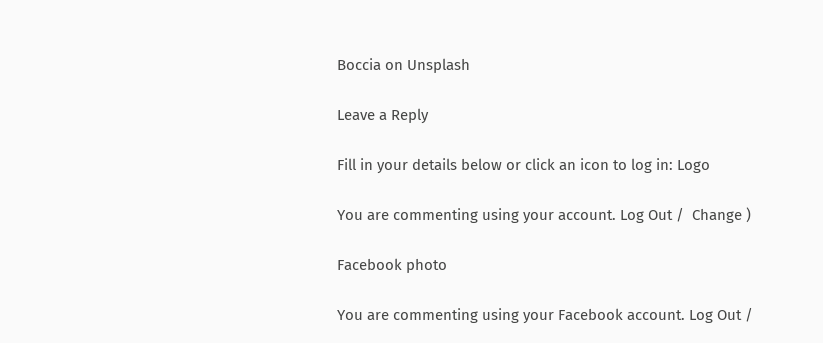Boccia on Unsplash

Leave a Reply

Fill in your details below or click an icon to log in: Logo

You are commenting using your account. Log Out /  Change )

Facebook photo

You are commenting using your Facebook account. Log Out /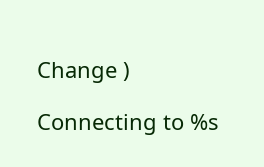Change )

Connecting to %s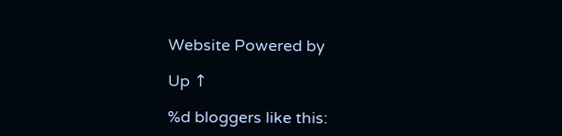Website Powered by

Up ↑

%d bloggers like this: